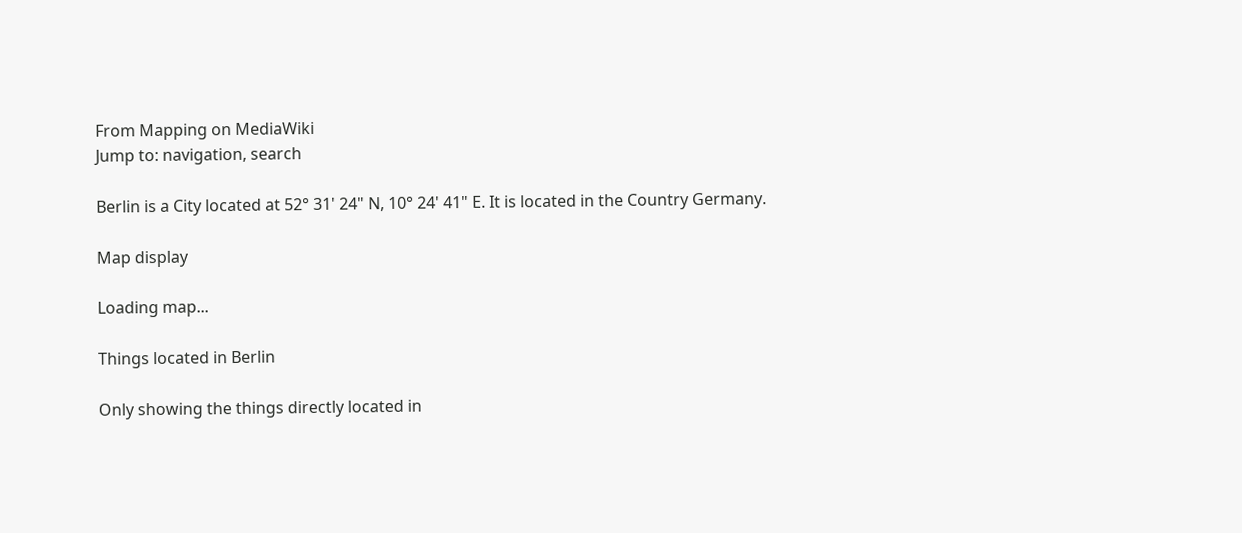From Mapping on MediaWiki
Jump to: navigation, search

Berlin is a City located at 52° 31' 24" N, 10° 24' 41" E. It is located in the Country Germany.

Map display

Loading map...

Things located in Berlin

Only showing the things directly located in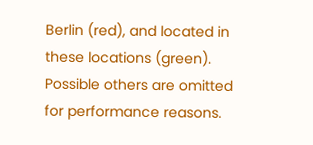Berlin (red), and located in these locations (green). Possible others are omitted for performance reasons.